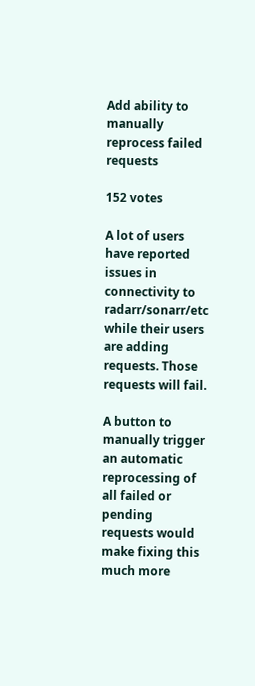Add ability to manually reprocess failed requests

152 votes

A lot of users have reported issues in connectivity to radarr/sonarr/etc while their users are adding requests. Those requests will fail.

A button to manually trigger an automatic reprocessing of all failed or pending requests would make fixing this much more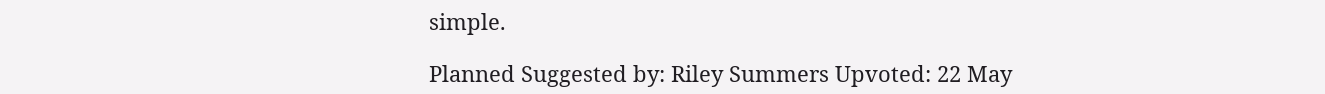simple.

Planned Suggested by: Riley Summers Upvoted: 22 May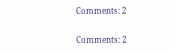Comments: 2

Comments: 2